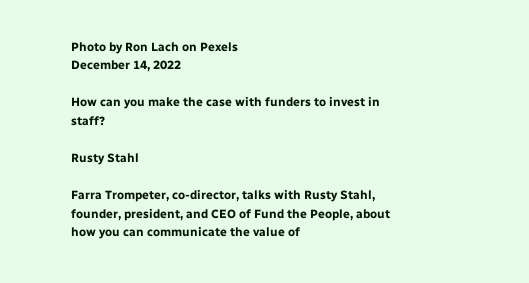Photo by Ron Lach on Pexels
December 14, 2022

How can you make the case with funders to invest in staff?

Rusty Stahl

Farra Trompeter, co-director, talks with Rusty Stahl,  founder, president, and CEO of Fund the People, about how you can communicate the value of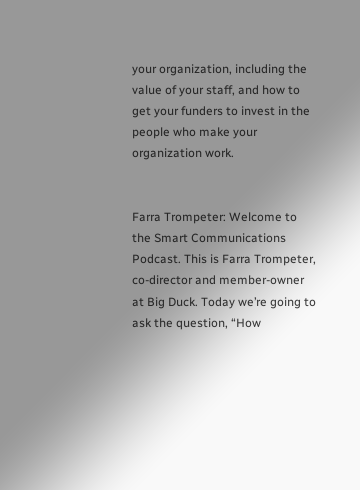your organization, including the value of your staff, and how to get your funders to invest in the people who make your organization work.


Farra Trompeter: Welcome to the Smart Communications Podcast. This is Farra Trompeter, co-director and member-owner at Big Duck. Today we’re going to ask the question, “How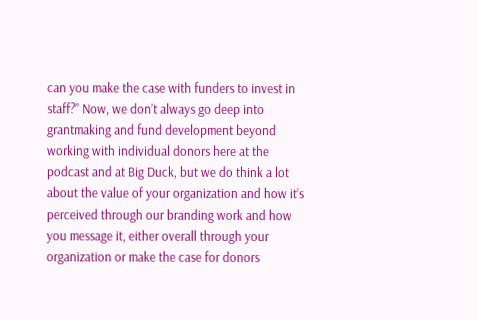can you make the case with funders to invest in staff?” Now, we don’t always go deep into grantmaking and fund development beyond working with individual donors here at the podcast and at Big Duck, but we do think a lot about the value of your organization and how it’s perceived through our branding work and how you message it, either overall through your organization or make the case for donors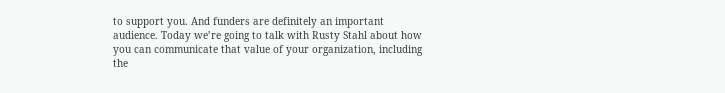to support you. And funders are definitely an important audience. Today we’re going to talk with Rusty Stahl about how you can communicate that value of your organization, including the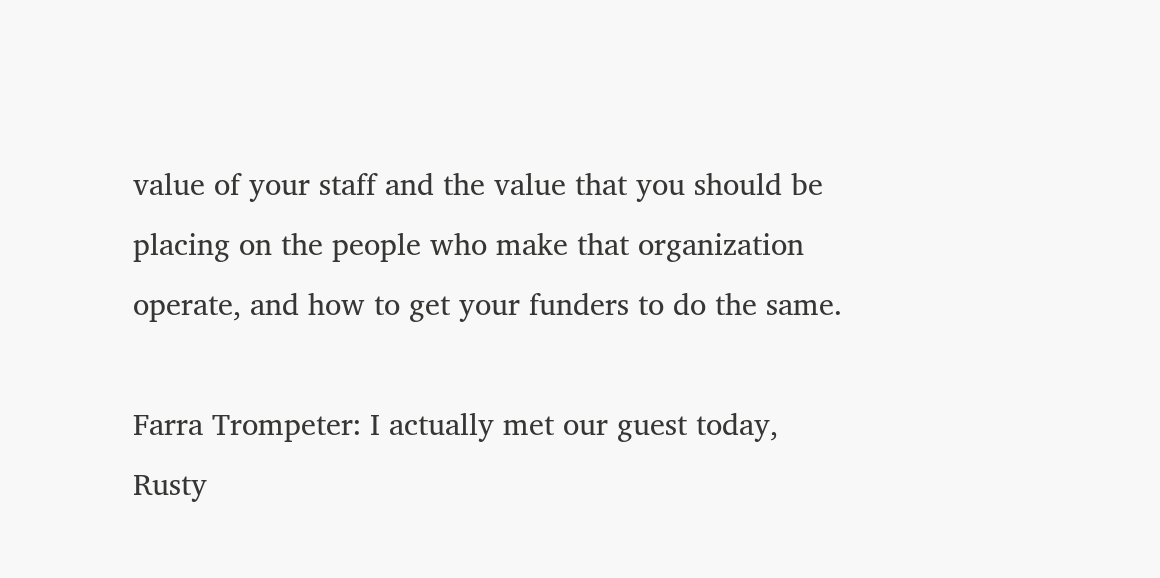value of your staff and the value that you should be placing on the people who make that organization operate, and how to get your funders to do the same.

Farra Trompeter: I actually met our guest today, Rusty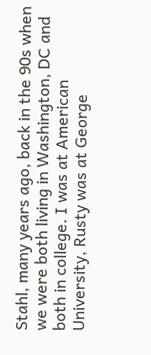Stahl, many years ago, back in the 90s when we were both living in Washington, DC and both in college. I was at American University, Rusty was at George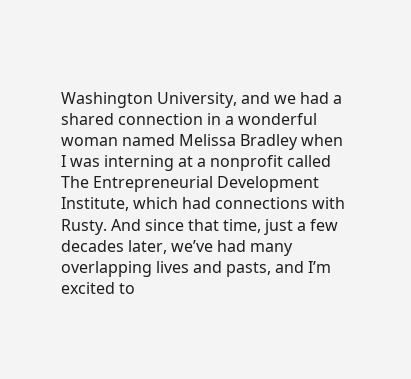Washington University, and we had a shared connection in a wonderful woman named Melissa Bradley when I was interning at a nonprofit called The Entrepreneurial Development Institute, which had connections with Rusty. And since that time, just a few decades later, we’ve had many overlapping lives and pasts, and I’m excited to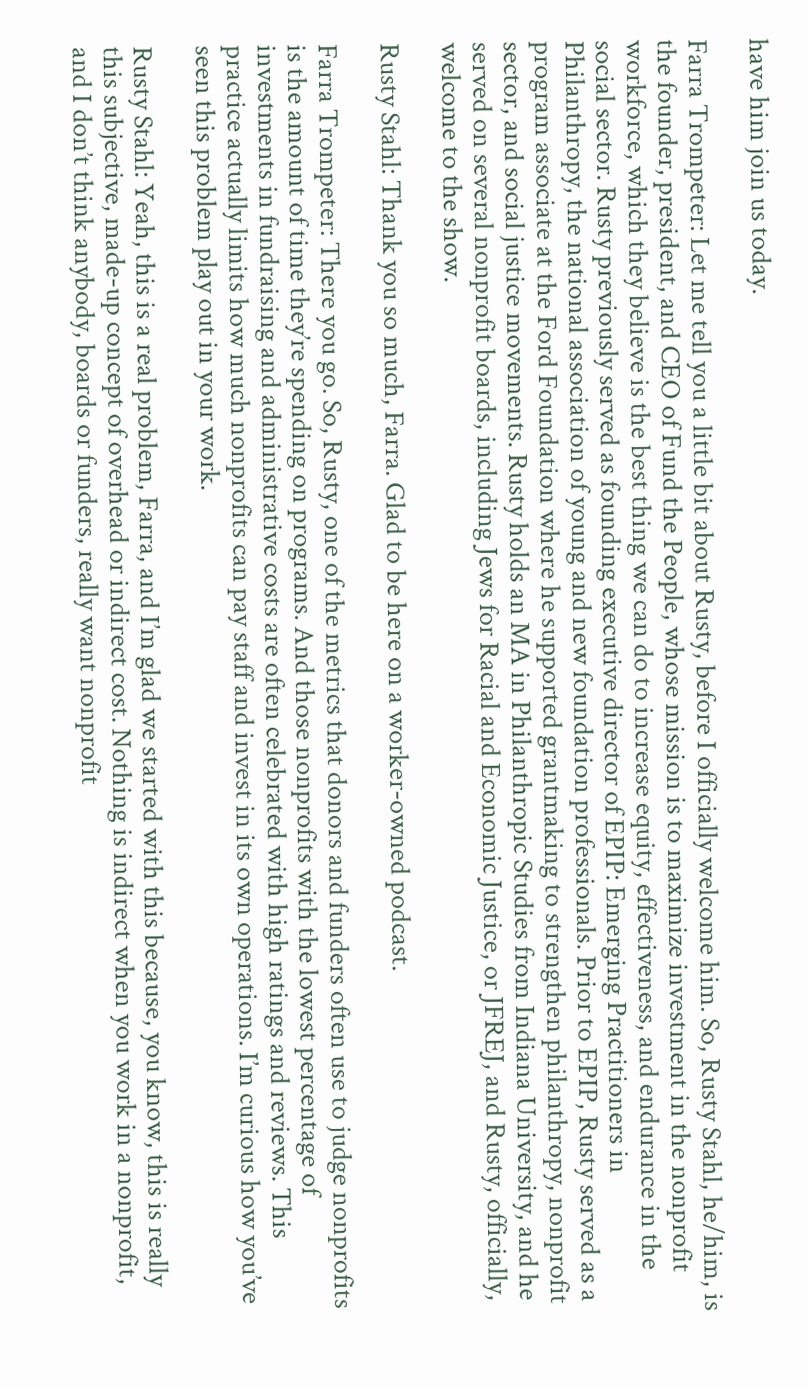have him join us today.

Farra Trompeter: Let me tell you a little bit about Rusty, before I officially welcome him. So, Rusty Stahl, he/him, is the founder, president, and CEO of Fund the People, whose mission is to maximize investment in the nonprofit workforce, which they believe is the best thing we can do to increase equity, effectiveness, and endurance in the social sector. Rusty previously served as founding executive director of EPIP: Emerging Practitioners in Philanthropy, the national association of young and new foundation professionals. Prior to EPIP, Rusty served as a program associate at the Ford Foundation where he supported grantmaking to strengthen philanthropy, nonprofit sector, and social justice movements. Rusty holds an MA in Philanthropic Studies from Indiana University, and he served on several nonprofit boards, including Jews for Racial and Economic Justice, or JFREJ, and Rusty, officially, welcome to the show.

Rusty Stahl: Thank you so much, Farra. Glad to be here on a worker-owned podcast.

Farra Trompeter: There you go. So, Rusty, one of the metrics that donors and funders often use to judge nonprofits is the amount of time they’re spending on programs. And those nonprofits with the lowest percentage of investments in fundraising and administrative costs are often celebrated with high ratings and reviews. This practice actually limits how much nonprofits can pay staff and invest in its own operations. I’m curious how you’ve seen this problem play out in your work.

Rusty Stahl: Yeah, this is a real problem, Farra, and I’m glad we started with this because, you know, this is really this subjective, made-up concept of overhead or indirect cost. Nothing is indirect when you work in a nonprofit, and I don’t think anybody, boards or funders, really want nonprofit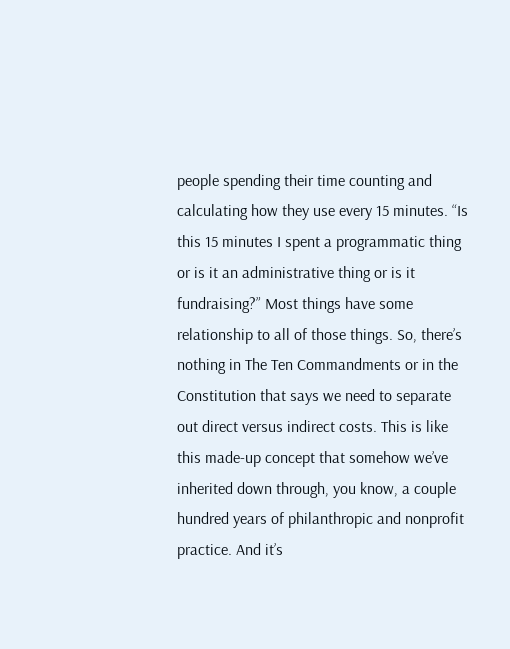people spending their time counting and calculating how they use every 15 minutes. “Is this 15 minutes I spent a programmatic thing or is it an administrative thing or is it fundraising?” Most things have some relationship to all of those things. So, there’s nothing in The Ten Commandments or in the Constitution that says we need to separate out direct versus indirect costs. This is like this made-up concept that somehow we’ve inherited down through, you know, a couple hundred years of philanthropic and nonprofit practice. And it’s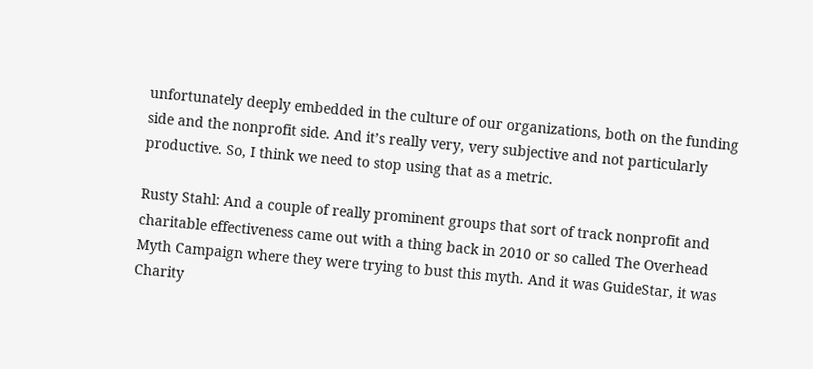unfortunately deeply embedded in the culture of our organizations, both on the funding side and the nonprofit side. And it’s really very, very subjective and not particularly productive. So, I think we need to stop using that as a metric.

Rusty Stahl: And a couple of really prominent groups that sort of track nonprofit and charitable effectiveness came out with a thing back in 2010 or so called The Overhead Myth Campaign where they were trying to bust this myth. And it was GuideStar, it was Charity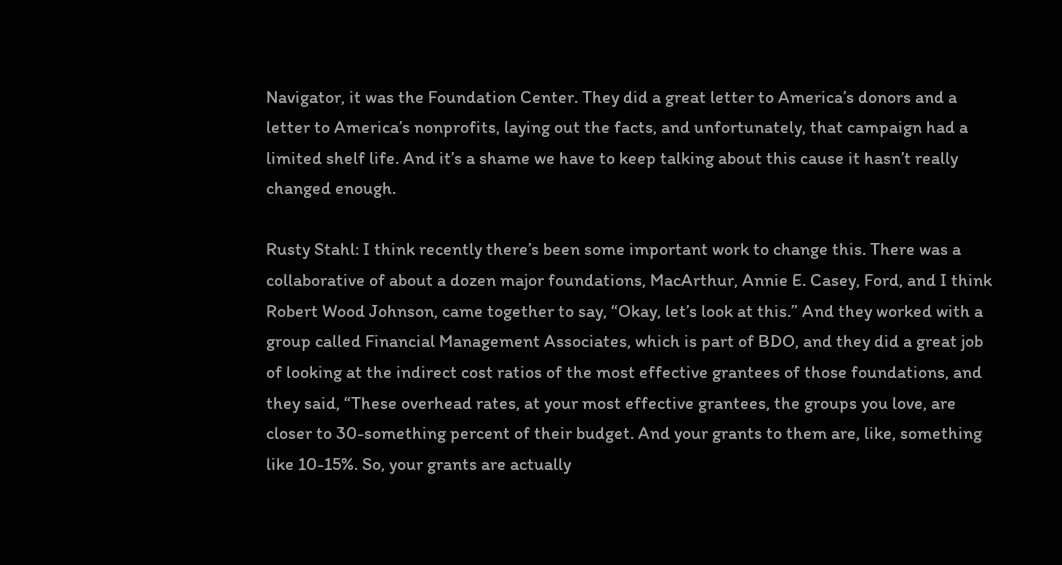Navigator, it was the Foundation Center. They did a great letter to America’s donors and a letter to America’s nonprofits, laying out the facts, and unfortunately, that campaign had a limited shelf life. And it’s a shame we have to keep talking about this cause it hasn’t really changed enough.

Rusty Stahl: I think recently there’s been some important work to change this. There was a collaborative of about a dozen major foundations, MacArthur, Annie E. Casey, Ford, and I think Robert Wood Johnson, came together to say, “Okay, let’s look at this.” And they worked with a group called Financial Management Associates, which is part of BDO, and they did a great job of looking at the indirect cost ratios of the most effective grantees of those foundations, and they said, “These overhead rates, at your most effective grantees, the groups you love, are closer to 30-something percent of their budget. And your grants to them are, like, something like 10-15%. So, your grants are actually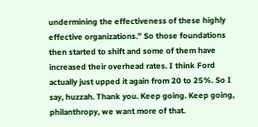undermining the effectiveness of these highly effective organizations.” So those foundations then started to shift and some of them have increased their overhead rates. I think Ford actually just upped it again from 20 to 25%. So I say, huzzah. Thank you. Keep going. Keep going, philanthropy, we want more of that.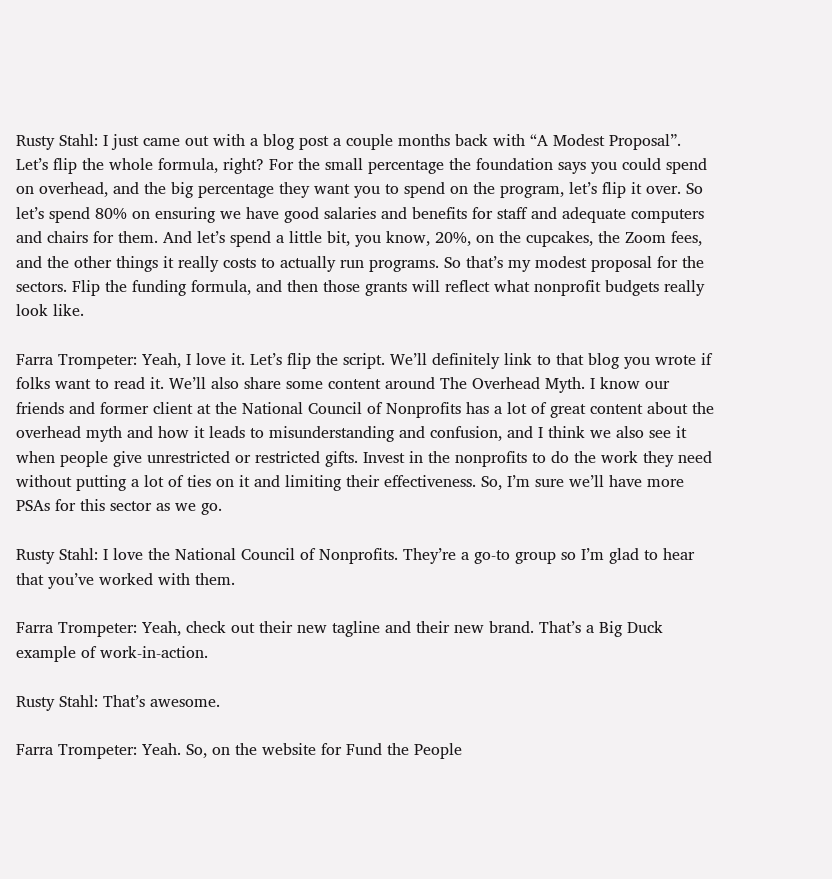Rusty Stahl: I just came out with a blog post a couple months back with “A Modest Proposal”. Let’s flip the whole formula, right? For the small percentage the foundation says you could spend on overhead, and the big percentage they want you to spend on the program, let’s flip it over. So let’s spend 80% on ensuring we have good salaries and benefits for staff and adequate computers and chairs for them. And let’s spend a little bit, you know, 20%, on the cupcakes, the Zoom fees, and the other things it really costs to actually run programs. So that’s my modest proposal for the sectors. Flip the funding formula, and then those grants will reflect what nonprofit budgets really look like.

Farra Trompeter: Yeah, I love it. Let’s flip the script. We’ll definitely link to that blog you wrote if folks want to read it. We’ll also share some content around The Overhead Myth. I know our friends and former client at the National Council of Nonprofits has a lot of great content about the overhead myth and how it leads to misunderstanding and confusion, and I think we also see it when people give unrestricted or restricted gifts. Invest in the nonprofits to do the work they need without putting a lot of ties on it and limiting their effectiveness. So, I’m sure we’ll have more PSAs for this sector as we go.

Rusty Stahl: I love the National Council of Nonprofits. They’re a go-to group so I’m glad to hear that you’ve worked with them.

Farra Trompeter: Yeah, check out their new tagline and their new brand. That’s a Big Duck example of work-in-action.

Rusty Stahl: That’s awesome.

Farra Trompeter: Yeah. So, on the website for Fund the People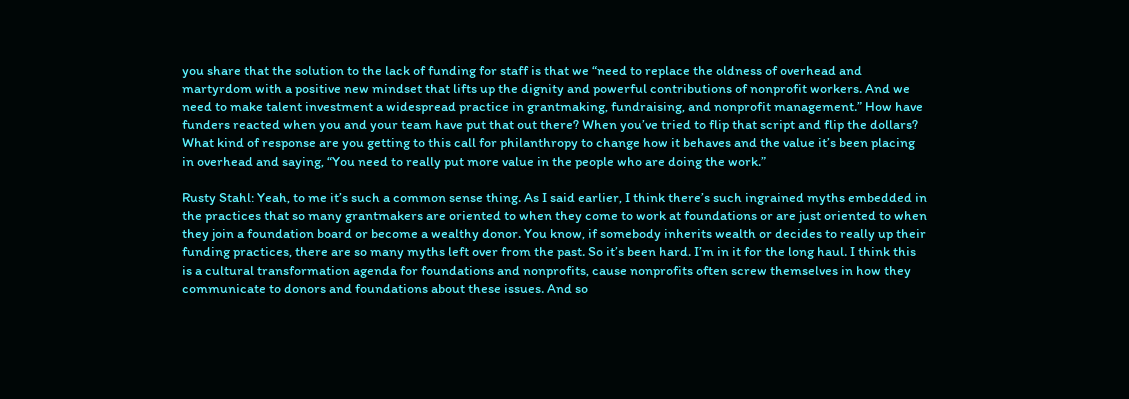you share that the solution to the lack of funding for staff is that we “need to replace the oldness of overhead and martyrdom with a positive new mindset that lifts up the dignity and powerful contributions of nonprofit workers. And we need to make talent investment a widespread practice in grantmaking, fundraising, and nonprofit management.” How have funders reacted when you and your team have put that out there? When you’ve tried to flip that script and flip the dollars? What kind of response are you getting to this call for philanthropy to change how it behaves and the value it’s been placing in overhead and saying, “You need to really put more value in the people who are doing the work.”

Rusty Stahl: Yeah, to me it’s such a common sense thing. As I said earlier, I think there’s such ingrained myths embedded in the practices that so many grantmakers are oriented to when they come to work at foundations or are just oriented to when they join a foundation board or become a wealthy donor. You know, if somebody inherits wealth or decides to really up their funding practices, there are so many myths left over from the past. So it’s been hard. I’m in it for the long haul. I think this is a cultural transformation agenda for foundations and nonprofits, cause nonprofits often screw themselves in how they communicate to donors and foundations about these issues. And so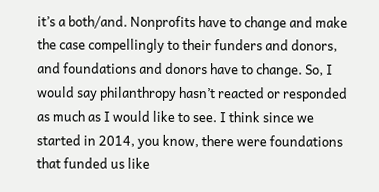it’s a both/and. Nonprofits have to change and make the case compellingly to their funders and donors, and foundations and donors have to change. So, I would say philanthropy hasn’t reacted or responded as much as I would like to see. I think since we started in 2014, you know, there were foundations that funded us like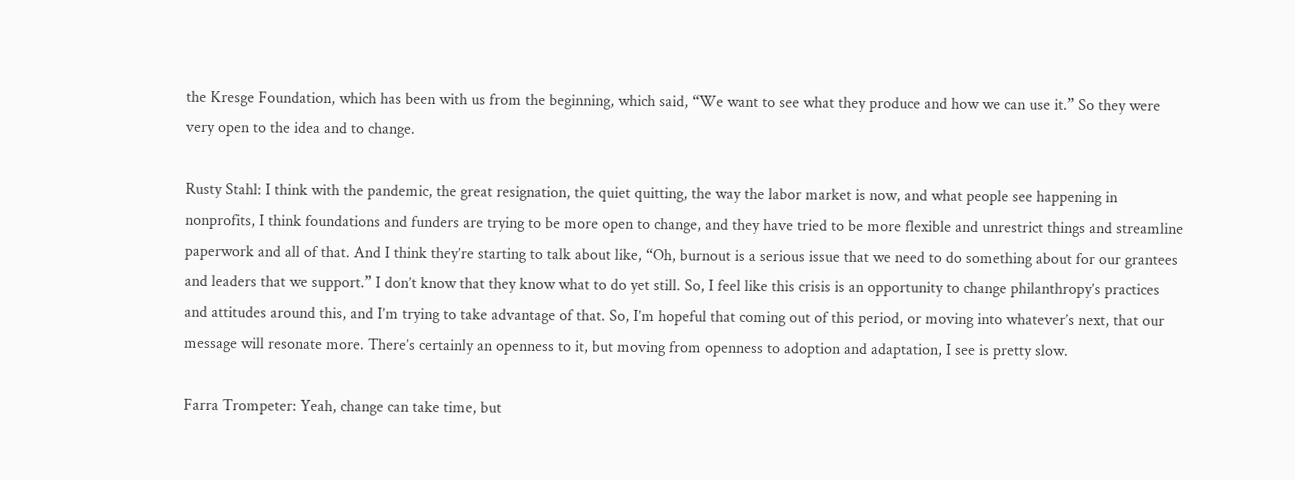the Kresge Foundation, which has been with us from the beginning, which said, “We want to see what they produce and how we can use it.” So they were very open to the idea and to change.

Rusty Stahl: I think with the pandemic, the great resignation, the quiet quitting, the way the labor market is now, and what people see happening in nonprofits, I think foundations and funders are trying to be more open to change, and they have tried to be more flexible and unrestrict things and streamline paperwork and all of that. And I think they’re starting to talk about like, “Oh, burnout is a serious issue that we need to do something about for our grantees and leaders that we support.” I don’t know that they know what to do yet still. So, I feel like this crisis is an opportunity to change philanthropy’s practices and attitudes around this, and I’m trying to take advantage of that. So, I’m hopeful that coming out of this period, or moving into whatever’s next, that our message will resonate more. There’s certainly an openness to it, but moving from openness to adoption and adaptation, I see is pretty slow.

Farra Trompeter: Yeah, change can take time, but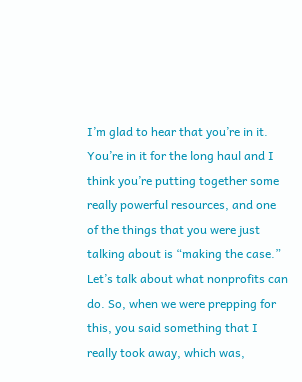I’m glad to hear that you’re in it. You’re in it for the long haul and I think you’re putting together some really powerful resources, and one of the things that you were just talking about is “making the case.” Let’s talk about what nonprofits can do. So, when we were prepping for this, you said something that I really took away, which was,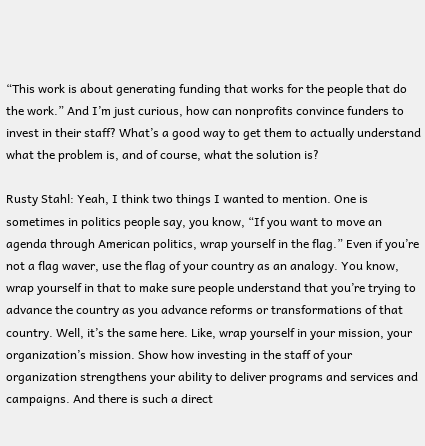“This work is about generating funding that works for the people that do the work.” And I’m just curious, how can nonprofits convince funders to invest in their staff? What’s a good way to get them to actually understand what the problem is, and of course, what the solution is?

Rusty Stahl: Yeah, I think two things I wanted to mention. One is sometimes in politics people say, you know, “If you want to move an agenda through American politics, wrap yourself in the flag.” Even if you’re not a flag waver, use the flag of your country as an analogy. You know, wrap yourself in that to make sure people understand that you’re trying to advance the country as you advance reforms or transformations of that country. Well, it’s the same here. Like, wrap yourself in your mission, your organization’s mission. Show how investing in the staff of your organization strengthens your ability to deliver programs and services and campaigns. And there is such a direct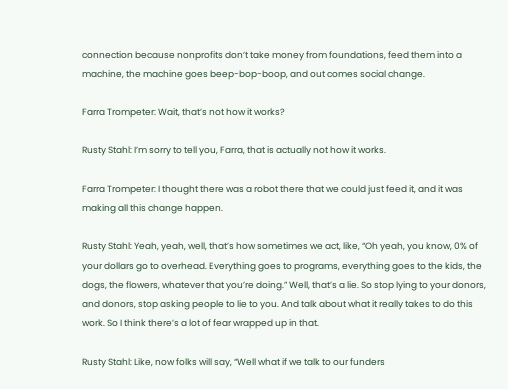connection because nonprofits don’t take money from foundations, feed them into a machine, the machine goes beep-bop-boop, and out comes social change.

Farra Trompeter: Wait, that’s not how it works?

Rusty Stahl: I’m sorry to tell you, Farra, that is actually not how it works.

Farra Trompeter: I thought there was a robot there that we could just feed it, and it was making all this change happen.

Rusty Stahl: Yeah, yeah, well, that’s how sometimes we act, like, “Oh yeah, you know, 0% of your dollars go to overhead. Everything goes to programs, everything goes to the kids, the dogs, the flowers, whatever that you’re doing.” Well, that’s a lie. So stop lying to your donors, and donors, stop asking people to lie to you. And talk about what it really takes to do this work. So I think there’s a lot of fear wrapped up in that.

Rusty Stahl: Like, now folks will say, “Well what if we talk to our funders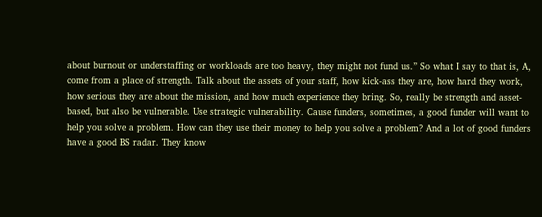about burnout or understaffing or workloads are too heavy, they might not fund us.” So what I say to that is, A, come from a place of strength. Talk about the assets of your staff, how kick-ass they are, how hard they work, how serious they are about the mission, and how much experience they bring. So, really be strength and asset-based, but also be vulnerable. Use strategic vulnerability. Cause funders, sometimes, a good funder will want to help you solve a problem. How can they use their money to help you solve a problem? And a lot of good funders have a good BS radar. They know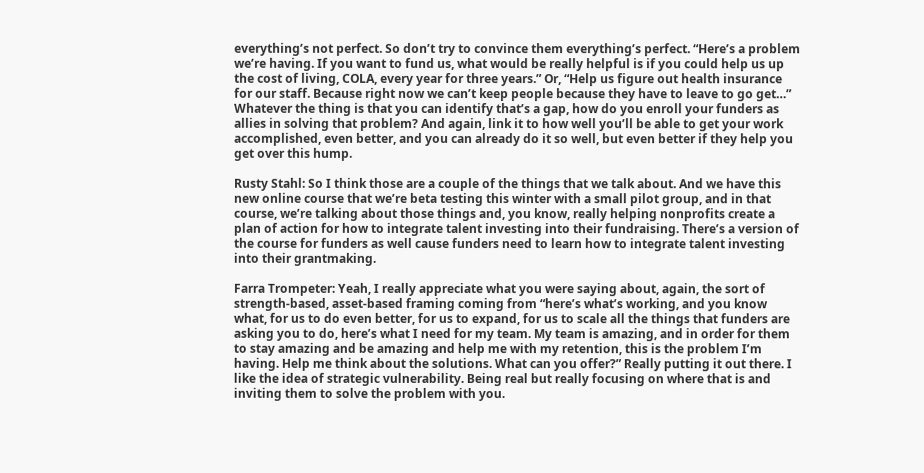everything’s not perfect. So don’t try to convince them everything’s perfect. “Here’s a problem we’re having. If you want to fund us, what would be really helpful is if you could help us up the cost of living, COLA, every year for three years.” Or, “Help us figure out health insurance for our staff. Because right now we can’t keep people because they have to leave to go get…” Whatever the thing is that you can identify that’s a gap, how do you enroll your funders as allies in solving that problem? And again, link it to how well you’ll be able to get your work accomplished, even better, and you can already do it so well, but even better if they help you get over this hump.

Rusty Stahl: So I think those are a couple of the things that we talk about. And we have this new online course that we’re beta testing this winter with a small pilot group, and in that course, we’re talking about those things and, you know, really helping nonprofits create a plan of action for how to integrate talent investing into their fundraising. There’s a version of the course for funders as well cause funders need to learn how to integrate talent investing into their grantmaking.

Farra Trompeter: Yeah, I really appreciate what you were saying about, again, the sort of strength-based, asset-based framing coming from “here’s what’s working, and you know what, for us to do even better, for us to expand, for us to scale all the things that funders are asking you to do, here’s what I need for my team. My team is amazing, and in order for them to stay amazing and be amazing and help me with my retention, this is the problem I’m having. Help me think about the solutions. What can you offer?” Really putting it out there. I like the idea of strategic vulnerability. Being real but really focusing on where that is and inviting them to solve the problem with you.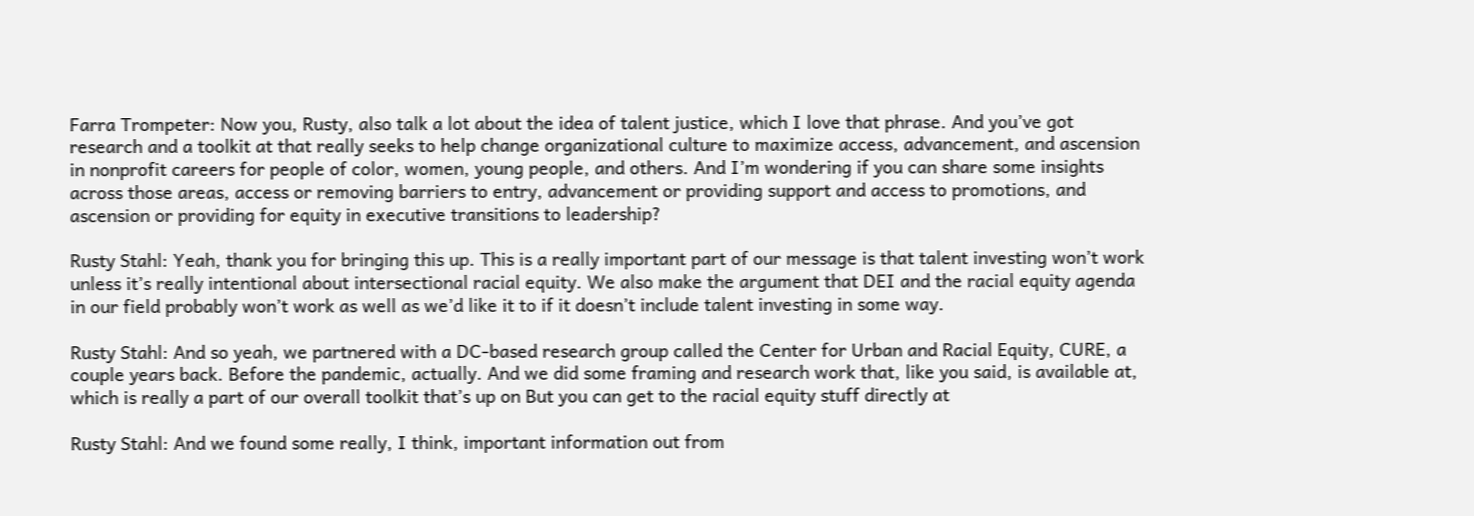Farra Trompeter: Now you, Rusty, also talk a lot about the idea of talent justice, which I love that phrase. And you’ve got research and a toolkit at that really seeks to help change organizational culture to maximize access, advancement, and ascension in nonprofit careers for people of color, women, young people, and others. And I’m wondering if you can share some insights across those areas, access or removing barriers to entry, advancement or providing support and access to promotions, and ascension or providing for equity in executive transitions to leadership?

Rusty Stahl: Yeah, thank you for bringing this up. This is a really important part of our message is that talent investing won’t work unless it’s really intentional about intersectional racial equity. We also make the argument that DEI and the racial equity agenda in our field probably won’t work as well as we’d like it to if it doesn’t include talent investing in some way.

Rusty Stahl: And so yeah, we partnered with a DC-based research group called the Center for Urban and Racial Equity, CURE, a couple years back. Before the pandemic, actually. And we did some framing and research work that, like you said, is available at, which is really a part of our overall toolkit that’s up on But you can get to the racial equity stuff directly at

Rusty Stahl: And we found some really, I think, important information out from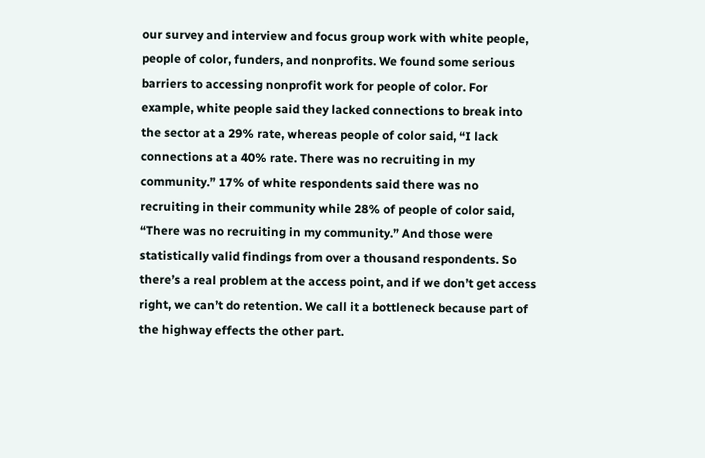our survey and interview and focus group work with white people, people of color, funders, and nonprofits. We found some serious barriers to accessing nonprofit work for people of color. For example, white people said they lacked connections to break into the sector at a 29% rate, whereas people of color said, “I lack connections at a 40% rate. There was no recruiting in my community.” 17% of white respondents said there was no recruiting in their community while 28% of people of color said, “There was no recruiting in my community.” And those were statistically valid findings from over a thousand respondents. So there’s a real problem at the access point, and if we don’t get access right, we can’t do retention. We call it a bottleneck because part of the highway effects the other part.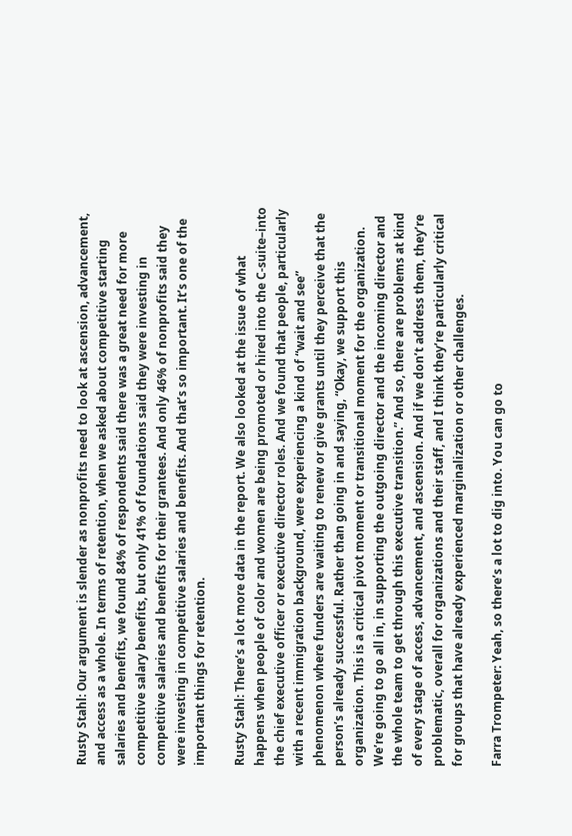Rusty Stahl: Our argument is slender as nonprofits need to look at ascension, advancement, and access as a whole. In terms of retention, when we asked about competitive starting salaries and benefits, we found 84% of respondents said there was a great need for more competitive salary benefits, but only 41% of foundations said they were investing in competitive salaries and benefits for their grantees. And only 46% of nonprofits said they were investing in competitive salaries and benefits. And that’s so important. It’s one of the important things for retention.

Rusty Stahl: There’s a lot more data in the report. We also looked at the issue of what happens when people of color and women are being promoted or hired into the C-suite–into the chief executive officer or executive director roles. And we found that people, particularly with a recent immigration background, were experiencing a kind of “wait and see” phenomenon where funders are waiting to renew or give grants until they perceive that the person’s already successful. Rather than going in and saying, “Okay, we support this organization. This is a critical pivot moment or transitional moment for the organization. We’re going to go all in, in supporting the outgoing director and the incoming director and the whole team to get through this executive transition.” And so, there are problems at kind of every stage of access, advancement, and ascension. And if we don’t address them, they’re problematic, overall for organizations and their staff, and I think they’re particularly critical for groups that have already experienced marginalization or other challenges.

Farra Trompeter: Yeah, so there’s a lot to dig into. You can go to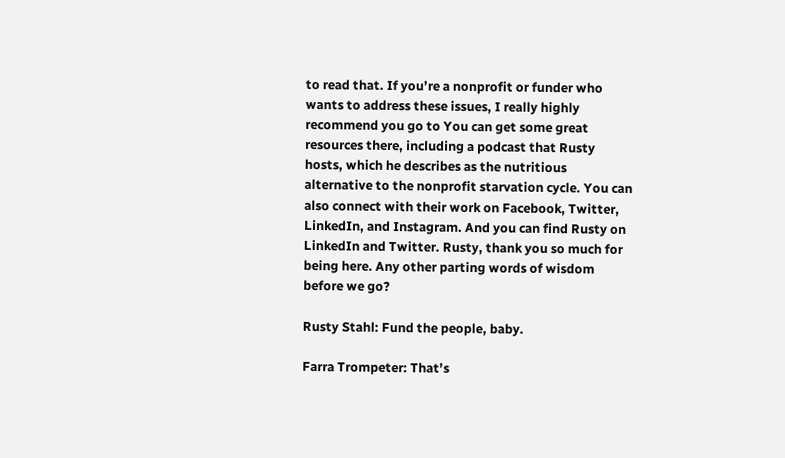to read that. If you’re a nonprofit or funder who wants to address these issues, I really highly recommend you go to You can get some great resources there, including a podcast that Rusty hosts, which he describes as the nutritious alternative to the nonprofit starvation cycle. You can also connect with their work on Facebook, Twitter, LinkedIn, and Instagram. And you can find Rusty on LinkedIn and Twitter. Rusty, thank you so much for being here. Any other parting words of wisdom before we go?

Rusty Stahl: Fund the people, baby.

Farra Trompeter: That’s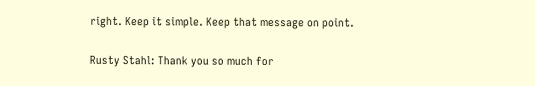right. Keep it simple. Keep that message on point.

Rusty Stahl: Thank you so much for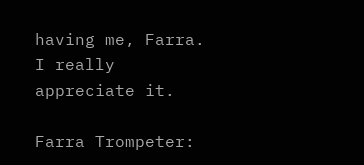having me, Farra. I really appreciate it.

Farra Trompeter: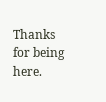Thanks for being here.